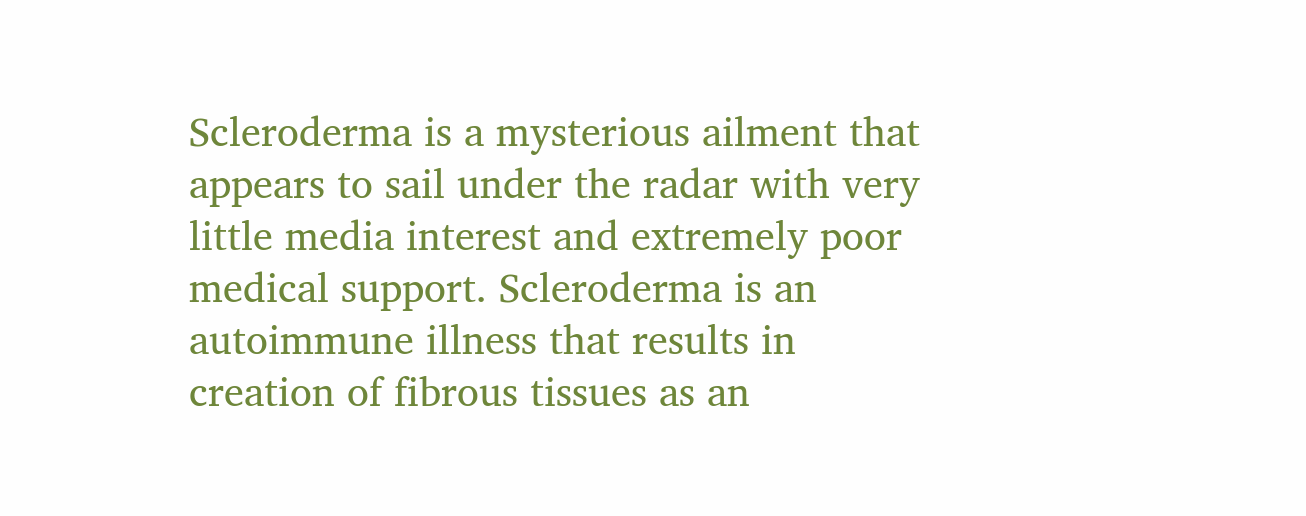Scleroderma is a mysterious ailment that appears to sail under the radar with very little media interest and extremely poor medical support. Scleroderma is an autoimmune illness that results in creation of fibrous tissues as an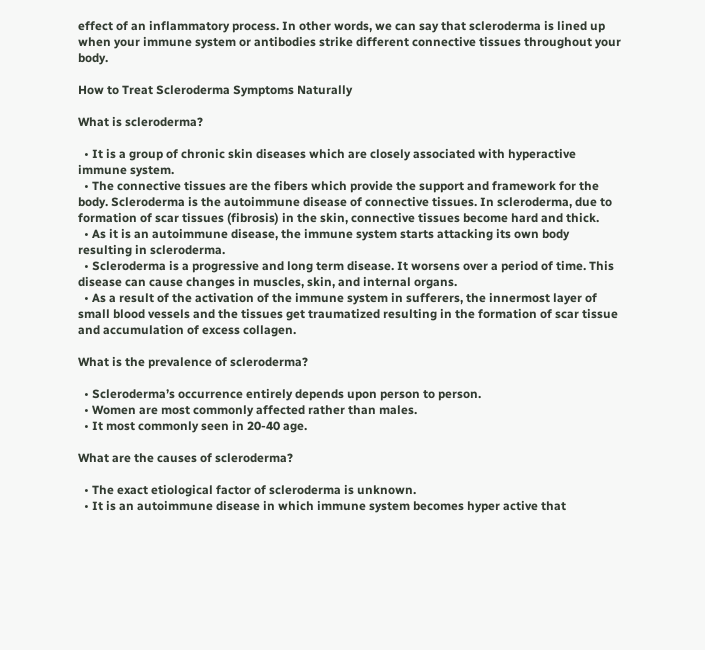effect of an inflammatory process. In other words, we can say that scleroderma is lined up when your immune system or antibodies strike different connective tissues throughout your body.

How to Treat Scleroderma Symptoms Naturally

What is scleroderma?

  • It is a group of chronic skin diseases which are closely associated with hyperactive immune system.
  • The connective tissues are the fibers which provide the support and framework for the body. Scleroderma is the autoimmune disease of connective tissues. In scleroderma, due to formation of scar tissues (fibrosis) in the skin, connective tissues become hard and thick.
  • As it is an autoimmune disease, the immune system starts attacking its own body resulting in scleroderma.
  • Scleroderma is a progressive and long term disease. It worsens over a period of time. This disease can cause changes in muscles, skin, and internal organs.
  • As a result of the activation of the immune system in sufferers, the innermost layer of small blood vessels and the tissues get traumatized resulting in the formation of scar tissue and accumulation of excess collagen.

What is the prevalence of scleroderma?

  • Scleroderma’s occurrence entirely depends upon person to person.
  • Women are most commonly affected rather than males.
  • It most commonly seen in 20-40 age.

What are the causes of scleroderma?

  • The exact etiological factor of scleroderma is unknown.
  • It is an autoimmune disease in which immune system becomes hyper active that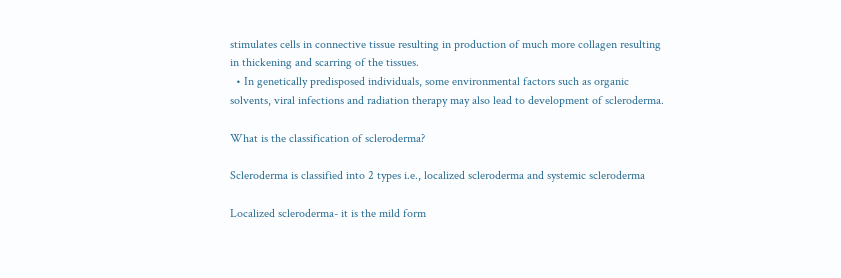stimulates cells in connective tissue resulting in production of much more collagen resulting in thickening and scarring of the tissues.
  • In genetically predisposed individuals, some environmental factors such as organic solvents, viral infections and radiation therapy may also lead to development of scleroderma.

What is the classification of scleroderma?

Scleroderma is classified into 2 types i.e., localized scleroderma and systemic scleroderma

Localized scleroderma- it is the mild form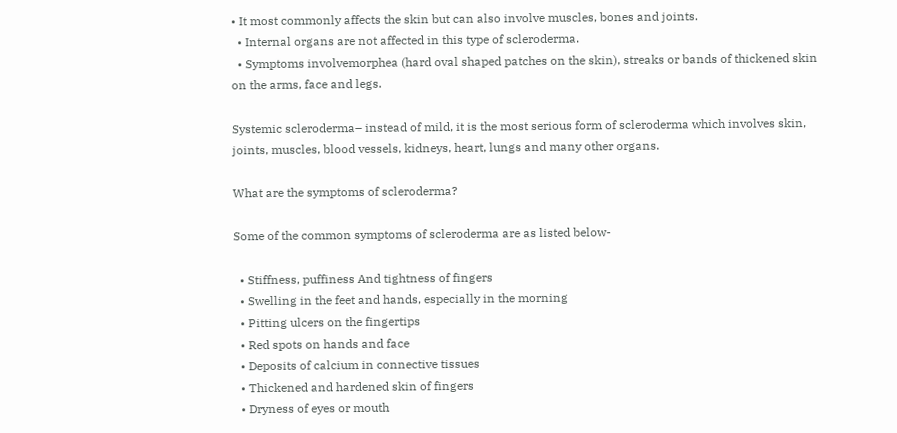• It most commonly affects the skin but can also involve muscles, bones and joints.
  • Internal organs are not affected in this type of scleroderma.
  • Symptoms involvemorphea (hard oval shaped patches on the skin), streaks or bands of thickened skin on the arms, face and legs.

Systemic scleroderma– instead of mild, it is the most serious form of scleroderma which involves skin, joints, muscles, blood vessels, kidneys, heart, lungs and many other organs.

What are the symptoms of scleroderma?

Some of the common symptoms of scleroderma are as listed below-

  • Stiffness, puffiness And tightness of fingers
  • Swelling in the feet and hands, especially in the morning
  • Pitting ulcers on the fingertips
  • Red spots on hands and face
  • Deposits of calcium in connective tissues
  • Thickened and hardened skin of fingers
  • Dryness of eyes or mouth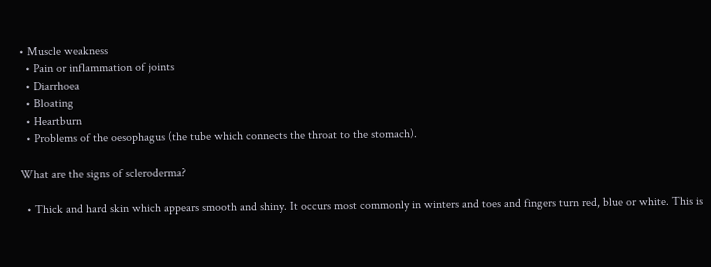• Muscle weakness
  • Pain or inflammation of joints
  • Diarrhoea
  • Bloating
  • Heartburn
  • Problems of the oesophagus (the tube which connects the throat to the stomach).

What are the signs of scleroderma?

  • Thick and hard skin which appears smooth and shiny. It occurs most commonly in winters and toes and fingers turn red, blue or white. This is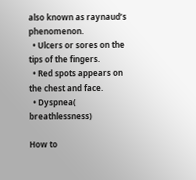also known as raynaud’s phenomenon.
  • Ulcers or sores on the tips of the fingers.
  • Red spots appears on the chest and face.
  • Dyspnea( breathlessness)

How to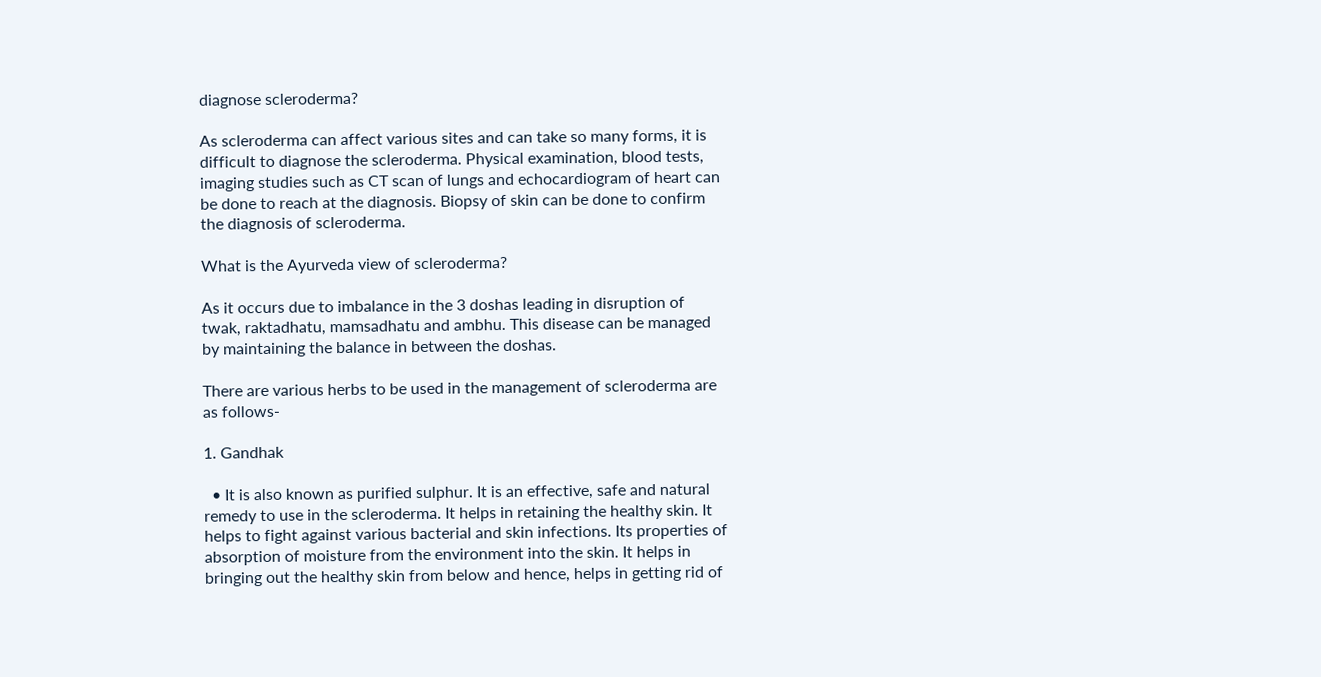diagnose scleroderma?

As scleroderma can affect various sites and can take so many forms, it is difficult to diagnose the scleroderma. Physical examination, blood tests, imaging studies such as CT scan of lungs and echocardiogram of heart can be done to reach at the diagnosis. Biopsy of skin can be done to confirm the diagnosis of scleroderma.

What is the Ayurveda view of scleroderma?

As it occurs due to imbalance in the 3 doshas leading in disruption of twak, raktadhatu, mamsadhatu and ambhu. This disease can be managed by maintaining the balance in between the doshas.

There are various herbs to be used in the management of scleroderma are as follows-

1. Gandhak

  • It is also known as purified sulphur. It is an effective, safe and natural remedy to use in the scleroderma. It helps in retaining the healthy skin. It helps to fight against various bacterial and skin infections. Its properties of absorption of moisture from the environment into the skin. It helps in bringing out the healthy skin from below and hence, helps in getting rid of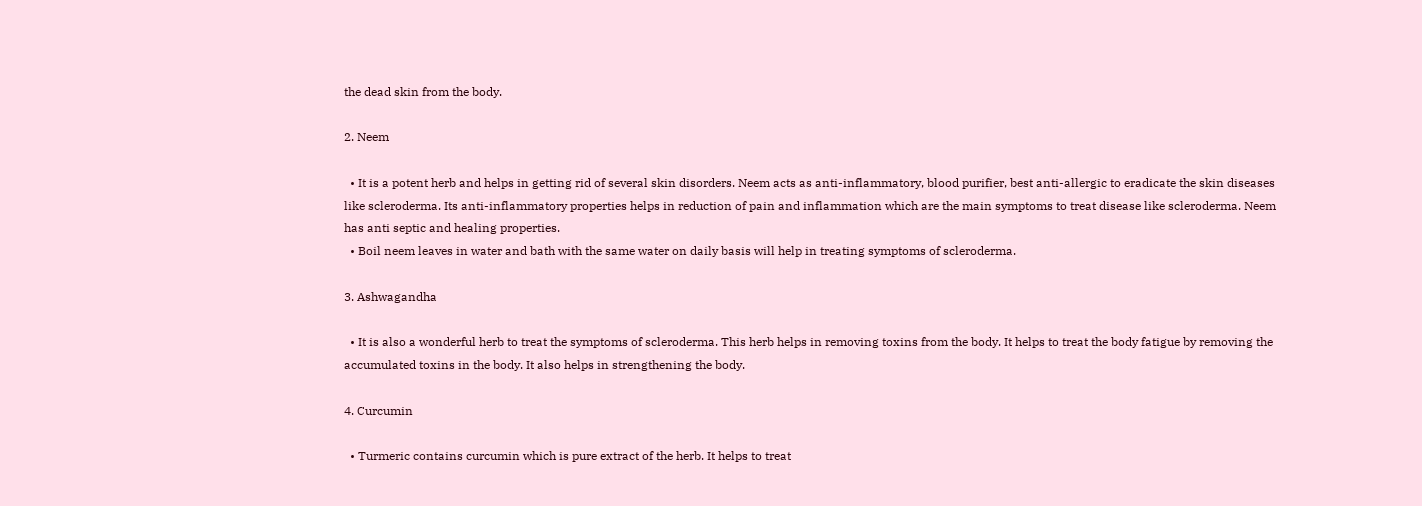the dead skin from the body.

2. Neem

  • It is a potent herb and helps in getting rid of several skin disorders. Neem acts as anti-inflammatory, blood purifier, best anti-allergic to eradicate the skin diseases like scleroderma. Its anti-inflammatory properties helps in reduction of pain and inflammation which are the main symptoms to treat disease like scleroderma. Neem has anti septic and healing properties.
  • Boil neem leaves in water and bath with the same water on daily basis will help in treating symptoms of scleroderma.

3. Ashwagandha

  • It is also a wonderful herb to treat the symptoms of scleroderma. This herb helps in removing toxins from the body. It helps to treat the body fatigue by removing the accumulated toxins in the body. It also helps in strengthening the body.

4. Curcumin

  • Turmeric contains curcumin which is pure extract of the herb. It helps to treat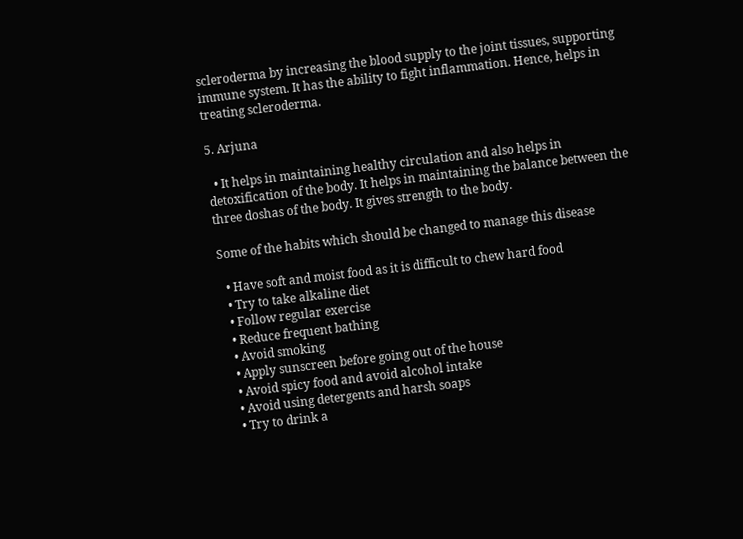scleroderma by increasing the blood supply to the joint tissues, supporting immune system. It has the ability to fight inflammation. Hence, helps in treating scleroderma.

5. Arjuna

  • It helps in maintaining healthy circulation and also helps in detoxification of the body. It helps in maintaining the balance between the three doshas of the body. It gives strength to the body.

Some of the habits which should be changed to manage this disease

  • Have soft and moist food as it is difficult to chew hard food
  • Try to take alkaline diet
  • Follow regular exercise
  • Reduce frequent bathing
  • Avoid smoking
  • Apply sunscreen before going out of the house
  • Avoid spicy food and avoid alcohol intake
  • Avoid using detergents and harsh soaps
  • Try to drink a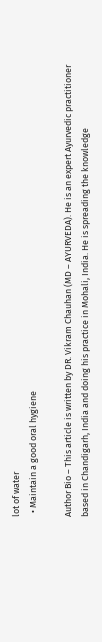lot of water
  • Maintain a good oral hygiene

Author Bio – This article is written by DR. Vikram Chauhan (MD – AYURVEDA). He is an expert Ayurvedic practitioner based in Chandigarh, India and doing his practice in Mohali, India. He is spreading the knowledge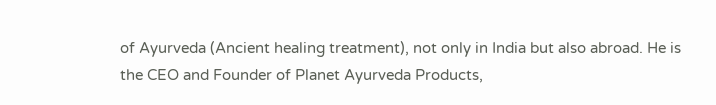of Ayurveda (Ancient healing treatment), not only in India but also abroad. He is the CEO and Founder of Planet Ayurveda Products,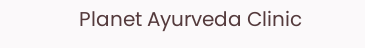Planet Ayurveda Clinic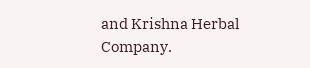and Krishna Herbal Company.